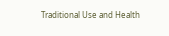Traditional Use and Health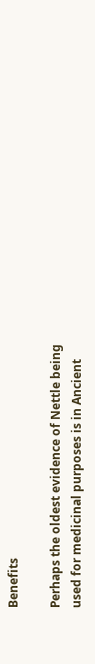Benefits

Perhaps the oldest evidence of Nettle being used for medicinal purposes is in Ancient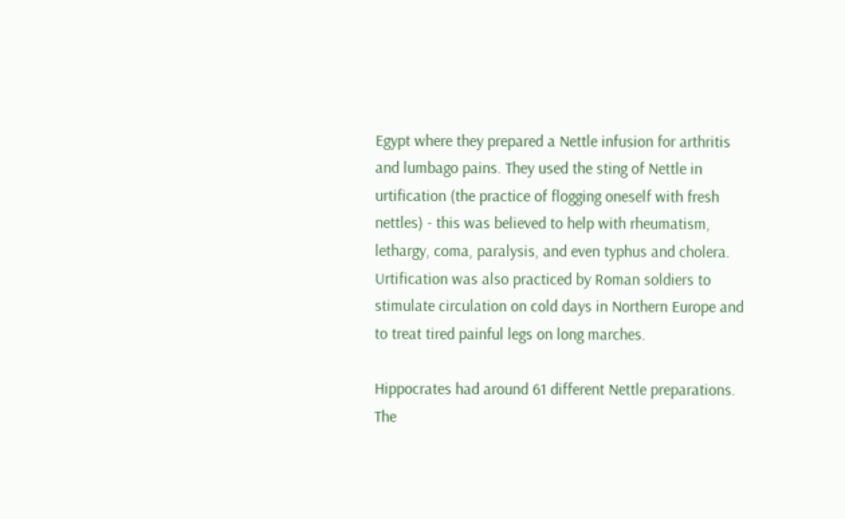Egypt where they prepared a Nettle infusion for arthritis and lumbago pains. They used the sting of Nettle in urtification (the practice of flogging oneself with fresh nettles) - this was believed to help with rheumatism, lethargy, coma, paralysis, and even typhus and cholera. Urtification was also practiced by Roman soldiers to stimulate circulation on cold days in Northern Europe and to treat tired painful legs on long marches.

Hippocrates had around 61 different Nettle preparations. The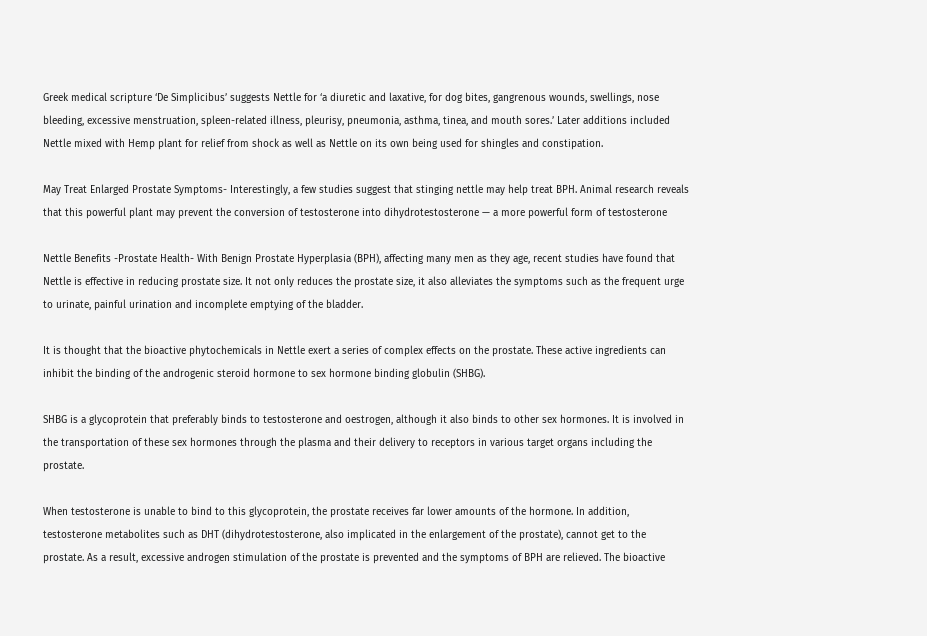Greek medical scripture ‘De Simplicibus’ suggests Nettle for ‘a diuretic and laxative, for dog bites, gangrenous wounds, swellings, nose bleeding, excessive menstruation, spleen-related illness, pleurisy, pneumonia, asthma, tinea, and mouth sores.’ Later additions included Nettle mixed with Hemp plant for relief from shock as well as Nettle on its own being used for shingles and constipation.

May Treat Enlarged Prostate Symptoms- Interestingly, a few studies suggest that stinging nettle may help treat BPH. Animal research reveals that this powerful plant may prevent the conversion of testosterone into dihydrotestosterone — a more powerful form of testosterone

Nettle Benefits -Prostate Health- With Benign Prostate Hyperplasia (BPH), affecting many men as they age, recent studies have found that Nettle is effective in reducing prostate size. It not only reduces the prostate size, it also alleviates the symptoms such as the frequent urge to urinate, painful urination and incomplete emptying of the bladder.

It is thought that the bioactive phytochemicals in Nettle exert a series of complex effects on the prostate. These active ingredients can inhibit the binding of the androgenic steroid hormone to sex hormone binding globulin (SHBG).

SHBG is a glycoprotein that preferably binds to testosterone and oestrogen, although it also binds to other sex hormones. It is involved in the transportation of these sex hormones through the plasma and their delivery to receptors in various target organs including the prostate.

When testosterone is unable to bind to this glycoprotein, the prostate receives far lower amounts of the hormone. In addition, testosterone metabolites such as DHT (dihydrotestosterone, also implicated in the enlargement of the prostate), cannot get to the prostate. As a result, excessive androgen stimulation of the prostate is prevented and the symptoms of BPH are relieved. The bioactive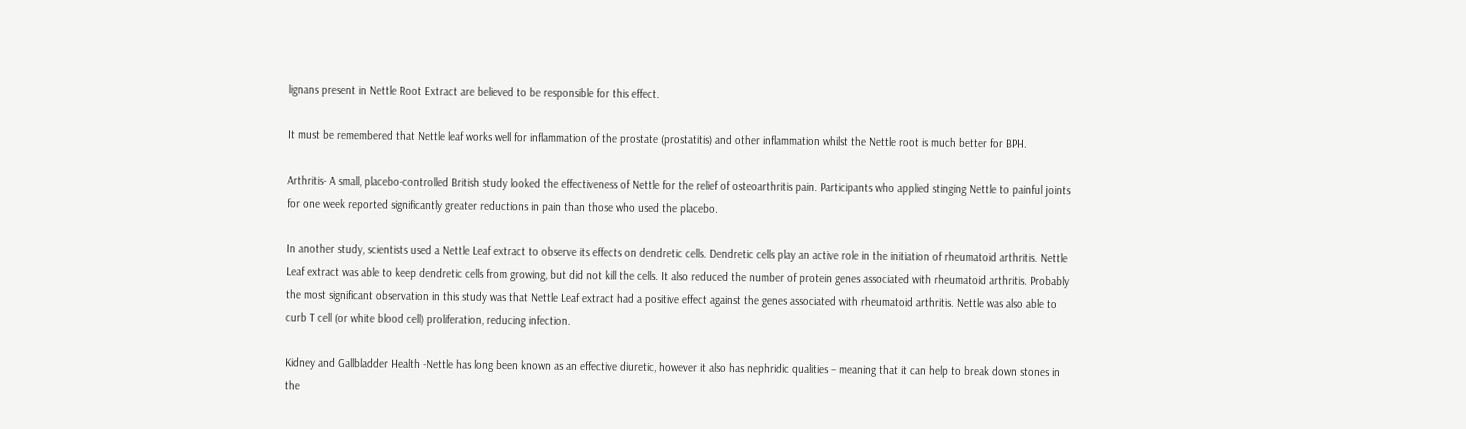lignans present in Nettle Root Extract are believed to be responsible for this effect.

It must be remembered that Nettle leaf works well for inflammation of the prostate (prostatitis) and other inflammation whilst the Nettle root is much better for BPH.

Arthritis- A small, placebo-controlled British study looked the effectiveness of Nettle for the relief of osteoarthritis pain. Participants who applied stinging Nettle to painful joints for one week reported significantly greater reductions in pain than those who used the placebo.

In another study, scientists used a Nettle Leaf extract to observe its effects on dendretic cells. Dendretic cells play an active role in the initiation of rheumatoid arthritis. Nettle Leaf extract was able to keep dendretic cells from growing, but did not kill the cells. It also reduced the number of protein genes associated with rheumatoid arthritis. Probably the most significant observation in this study was that Nettle Leaf extract had a positive effect against the genes associated with rheumatoid arthritis. Nettle was also able to curb T cell (or white blood cell) proliferation, reducing infection.

Kidney and Gallbladder Health -Nettle has long been known as an effective diuretic, however it also has nephridic qualities – meaning that it can help to break down stones in the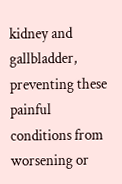kidney and gallbladder, preventing these painful conditions from worsening or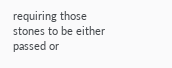requiring those stones to be either passed or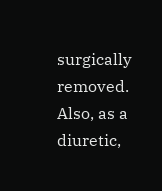surgically removed. Also, as a diuretic,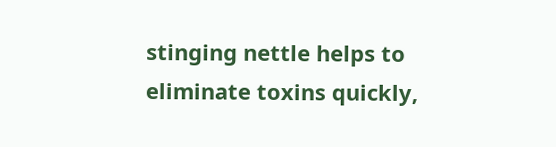stinging nettle helps to eliminate toxins quickly,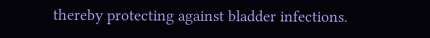thereby protecting against bladder infections.